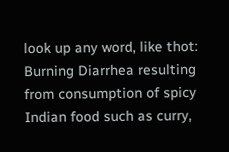look up any word, like thot:
Burning Diarrhea resulting from consumption of spicy Indian food such as curry,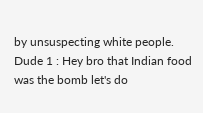by unsuspecting white people.
Dude 1 : Hey bro that Indian food was the bomb let's do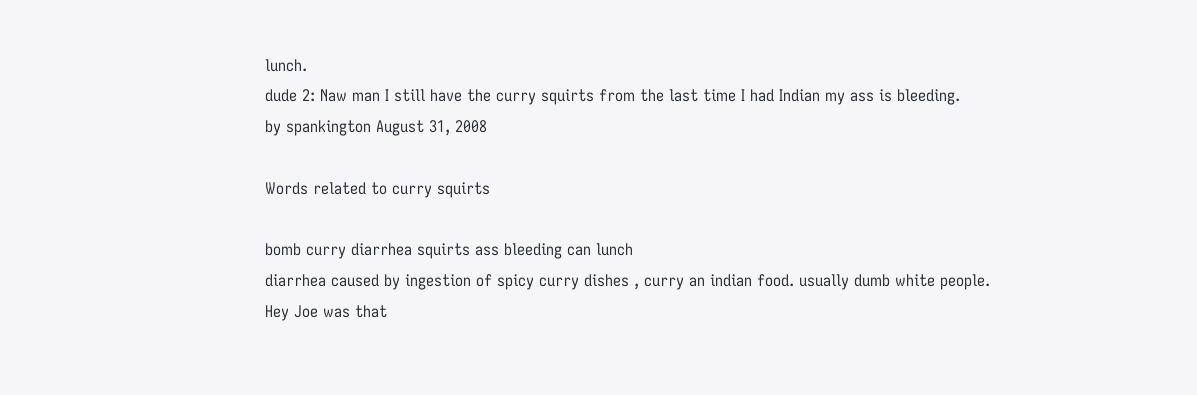lunch.
dude 2: Naw man I still have the curry squirts from the last time I had Indian my ass is bleeding.
by spankington August 31, 2008

Words related to curry squirts

bomb curry diarrhea squirts ass bleeding can lunch
diarrhea caused by ingestion of spicy curry dishes , curry an indian food. usually dumb white people.
Hey Joe was that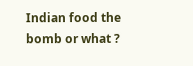Indian food the bomb or what ?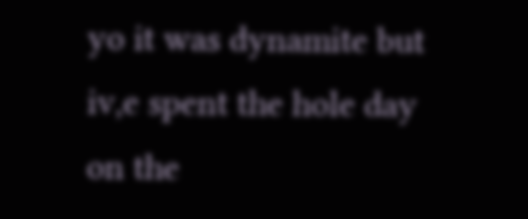yo it was dynamite but iv,e spent the hole day on the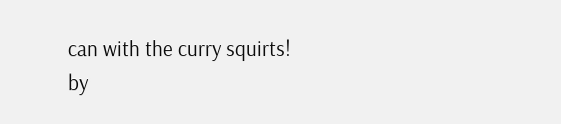can with the curry squirts!
by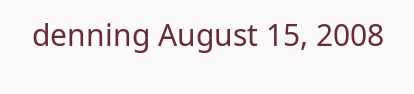denning August 15, 2008